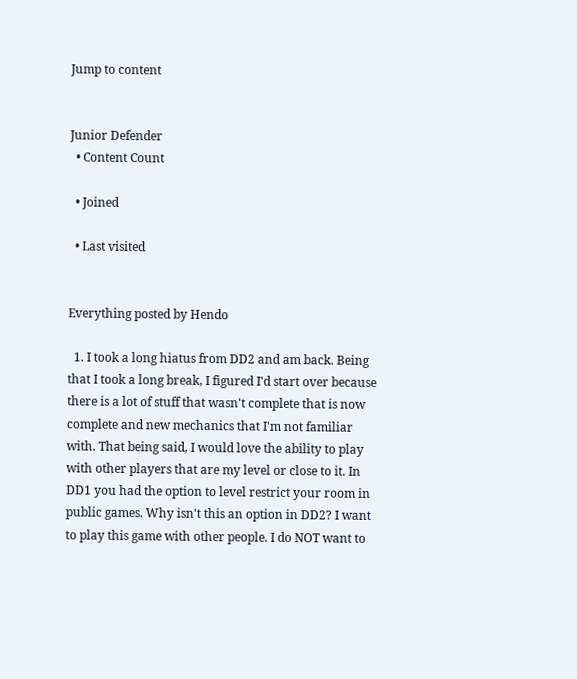Jump to content


Junior Defender
  • Content Count

  • Joined

  • Last visited


Everything posted by Hendo

  1. I took a long hiatus from DD2 and am back. Being that I took a long break, I figured I'd start over because there is a lot of stuff that wasn't complete that is now complete and new mechanics that I'm not familiar with. That being said, I would love the ability to play with other players that are my level or close to it. In DD1 you had the option to level restrict your room in public games. Why isn't this an option in DD2? I want to play this game with other people. I do NOT want to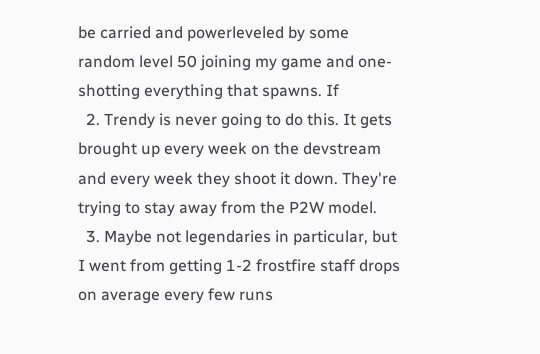be carried and powerleveled by some random level 50 joining my game and one-shotting everything that spawns. If
  2. Trendy is never going to do this. It gets brought up every week on the devstream and every week they shoot it down. They're trying to stay away from the P2W model.
  3. Maybe not legendaries in particular, but I went from getting 1-2 frostfire staff drops on average every few runs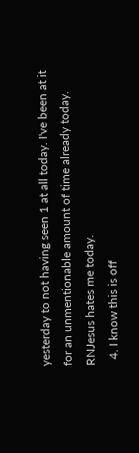yesterday to not having seen 1 at all today. I've been at it for an unmentionable amount of time already today. RNJesus hates me today.
  4. I know this is off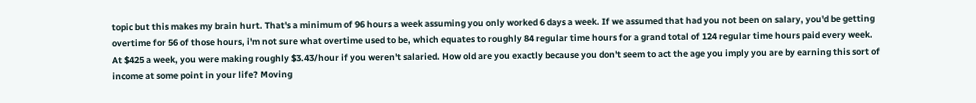topic but this makes my brain hurt. That's a minimum of 96 hours a week assuming you only worked 6 days a week. If we assumed that had you not been on salary, you'd be getting overtime for 56 of those hours, i'm not sure what overtime used to be, which equates to roughly 84 regular time hours for a grand total of 124 regular time hours paid every week. At $425 a week, you were making roughly $3.43/hour if you weren't salaried. How old are you exactly because you don't seem to act the age you imply you are by earning this sort of income at some point in your life? Moving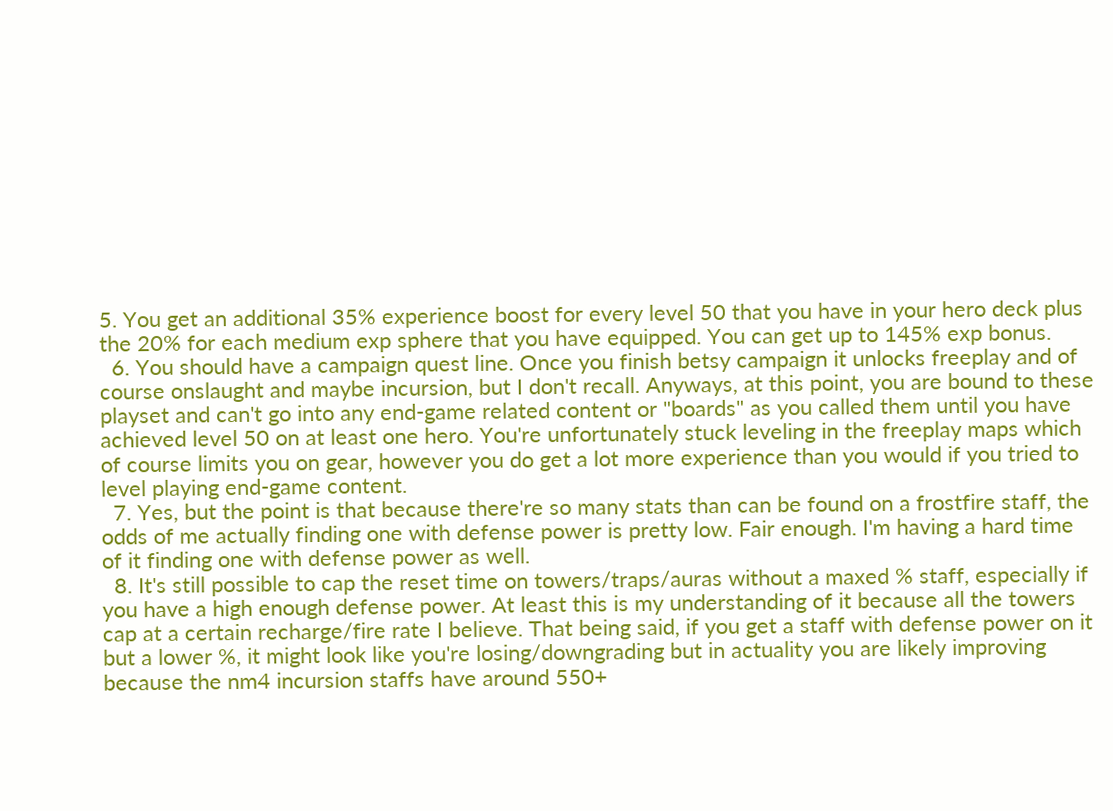5. You get an additional 35% experience boost for every level 50 that you have in your hero deck plus the 20% for each medium exp sphere that you have equipped. You can get up to 145% exp bonus.
  6. You should have a campaign quest line. Once you finish betsy campaign it unlocks freeplay and of course onslaught and maybe incursion, but I don't recall. Anyways, at this point, you are bound to these playset and can't go into any end-game related content or "boards" as you called them until you have achieved level 50 on at least one hero. You're unfortunately stuck leveling in the freeplay maps which of course limits you on gear, however you do get a lot more experience than you would if you tried to level playing end-game content.
  7. Yes, but the point is that because there're so many stats than can be found on a frostfire staff, the odds of me actually finding one with defense power is pretty low. Fair enough. I'm having a hard time of it finding one with defense power as well.
  8. It's still possible to cap the reset time on towers/traps/auras without a maxed % staff, especially if you have a high enough defense power. At least this is my understanding of it because all the towers cap at a certain recharge/fire rate I believe. That being said, if you get a staff with defense power on it but a lower %, it might look like you're losing/downgrading but in actuality you are likely improving because the nm4 incursion staffs have around 550+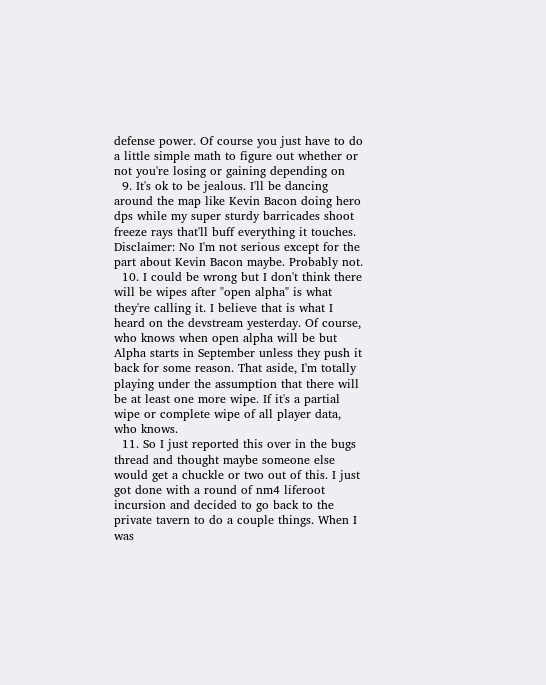defense power. Of course you just have to do a little simple math to figure out whether or not you're losing or gaining depending on
  9. It's ok to be jealous. I'll be dancing around the map like Kevin Bacon doing hero dps while my super sturdy barricades shoot freeze rays that'll buff everything it touches. Disclaimer: No I'm not serious except for the part about Kevin Bacon maybe. Probably not.
  10. I could be wrong but I don't think there will be wipes after "open alpha" is what they're calling it. I believe that is what I heard on the devstream yesterday. Of course, who knows when open alpha will be but Alpha starts in September unless they push it back for some reason. That aside, I'm totally playing under the assumption that there will be at least one more wipe. If it's a partial wipe or complete wipe of all player data, who knows.
  11. So I just reported this over in the bugs thread and thought maybe someone else would get a chuckle or two out of this. I just got done with a round of nm4 liferoot incursion and decided to go back to the private tavern to do a couple things. When I was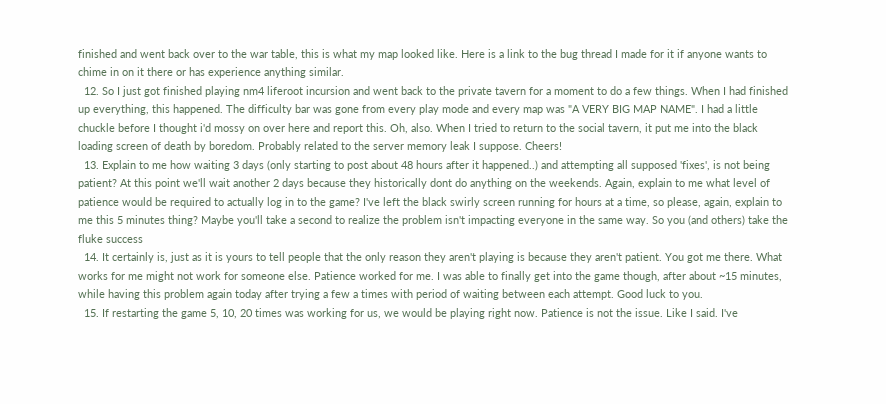finished and went back over to the war table, this is what my map looked like. Here is a link to the bug thread I made for it if anyone wants to chime in on it there or has experience anything similar.
  12. So I just got finished playing nm4 liferoot incursion and went back to the private tavern for a moment to do a few things. When I had finished up everything, this happened. The difficulty bar was gone from every play mode and every map was "A VERY BIG MAP NAME". I had a little chuckle before I thought i'd mossy on over here and report this. Oh, also. When I tried to return to the social tavern, it put me into the black loading screen of death by boredom. Probably related to the server memory leak I suppose. Cheers!
  13. Explain to me how waiting 3 days (only starting to post about 48 hours after it happened..) and attempting all supposed 'fixes', is not being patient? At this point we'll wait another 2 days because they historically dont do anything on the weekends. Again, explain to me what level of patience would be required to actually log in to the game? I've left the black swirly screen running for hours at a time, so please, again, explain to me this 5 minutes thing? Maybe you'll take a second to realize the problem isn't impacting everyone in the same way. So you (and others) take the fluke success
  14. It certainly is, just as it is yours to tell people that the only reason they aren't playing is because they aren't patient. You got me there. What works for me might not work for someone else. Patience worked for me. I was able to finally get into the game though, after about ~15 minutes, while having this problem again today after trying a few a times with period of waiting between each attempt. Good luck to you.
  15. If restarting the game 5, 10, 20 times was working for us, we would be playing right now. Patience is not the issue. Like I said. I've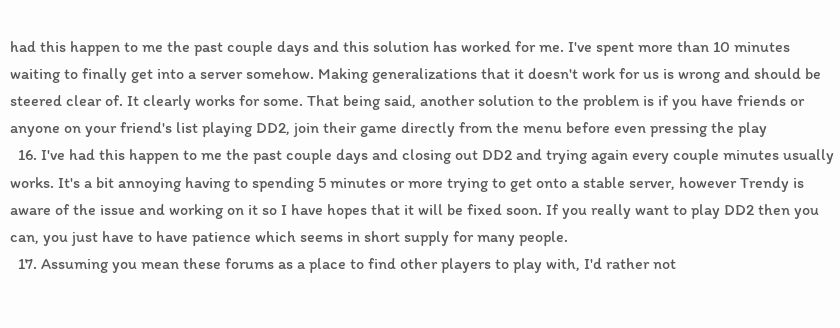had this happen to me the past couple days and this solution has worked for me. I've spent more than 10 minutes waiting to finally get into a server somehow. Making generalizations that it doesn't work for us is wrong and should be steered clear of. It clearly works for some. That being said, another solution to the problem is if you have friends or anyone on your friend's list playing DD2, join their game directly from the menu before even pressing the play
  16. I've had this happen to me the past couple days and closing out DD2 and trying again every couple minutes usually works. It's a bit annoying having to spending 5 minutes or more trying to get onto a stable server, however Trendy is aware of the issue and working on it so I have hopes that it will be fixed soon. If you really want to play DD2 then you can, you just have to have patience which seems in short supply for many people.
  17. Assuming you mean these forums as a place to find other players to play with, I'd rather not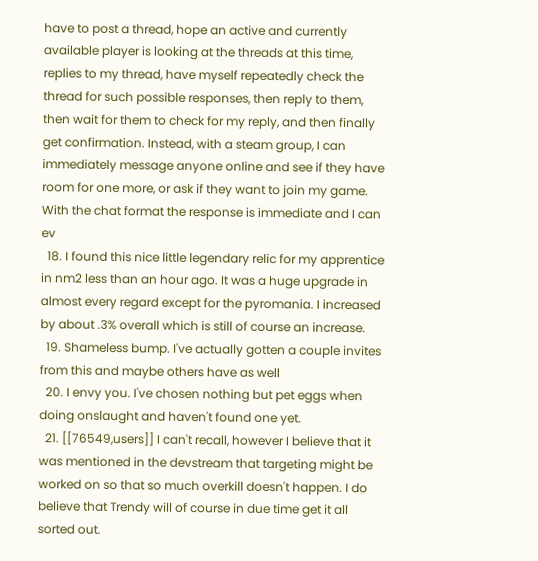have to post a thread, hope an active and currently available player is looking at the threads at this time, replies to my thread, have myself repeatedly check the thread for such possible responses, then reply to them, then wait for them to check for my reply, and then finally get confirmation. Instead, with a steam group, I can immediately message anyone online and see if they have room for one more, or ask if they want to join my game. With the chat format the response is immediate and I can ev
  18. I found this nice little legendary relic for my apprentice in nm2 less than an hour ago. It was a huge upgrade in almost every regard except for the pyromania. I increased by about .3% overall which is still of course an increase.
  19. Shameless bump. I've actually gotten a couple invites from this and maybe others have as well
  20. I envy you. I've chosen nothing but pet eggs when doing onslaught and haven't found one yet.
  21. [[76549,users]] I can't recall, however I believe that it was mentioned in the devstream that targeting might be worked on so that so much overkill doesn't happen. I do believe that Trendy will of course in due time get it all sorted out.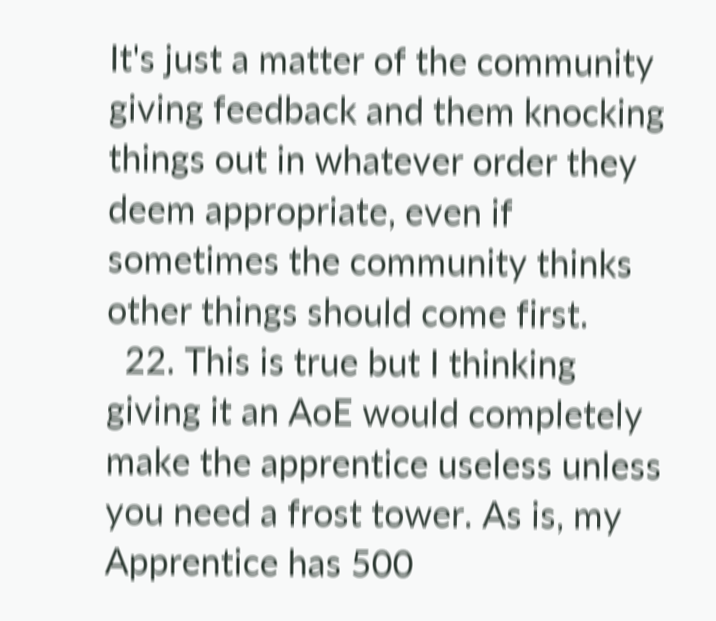It's just a matter of the community giving feedback and them knocking things out in whatever order they deem appropriate, even if sometimes the community thinks other things should come first.
  22. This is true but I thinking giving it an AoE would completely make the apprentice useless unless you need a frost tower. As is, my Apprentice has 500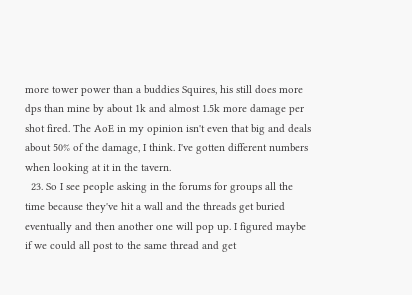more tower power than a buddies Squires, his still does more dps than mine by about 1k and almost 1.5k more damage per shot fired. The AoE in my opinion isn't even that big and deals about 50% of the damage, I think. I've gotten different numbers when looking at it in the tavern.
  23. So I see people asking in the forums for groups all the time because they've hit a wall and the threads get buried eventually and then another one will pop up. I figured maybe if we could all post to the same thread and get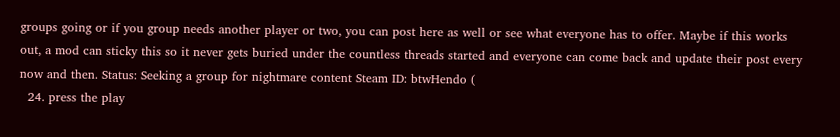groups going or if you group needs another player or two, you can post here as well or see what everyone has to offer. Maybe if this works out, a mod can sticky this so it never gets buried under the countless threads started and everyone can come back and update their post every now and then. Status: Seeking a group for nightmare content Steam ID: btwHendo (
  24. press the play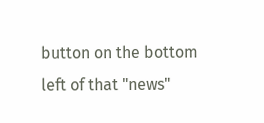button on the bottom left of that "news"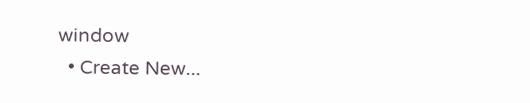window
  • Create New...